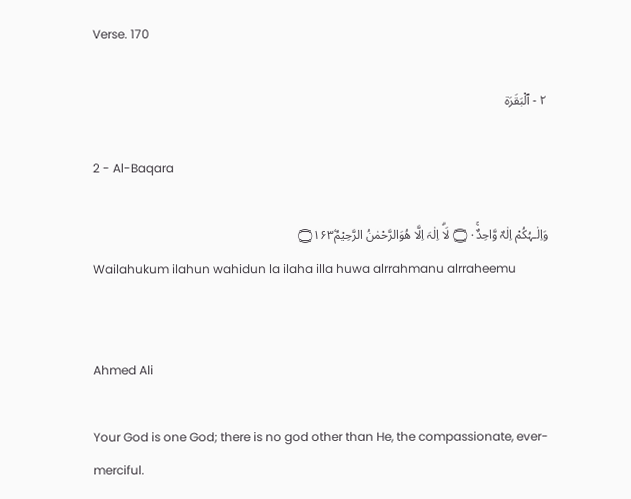Verse. 170

٢ - ٱلْبَقَرَة

2 - Al-Baqara

وَاِلٰـہُكُمْ اِلٰہٌ وَّاحِدٌ۝۰ۚ لَاۗ اِلٰہَ اِلَّا ھُوَالرَّحْمٰنُ الرَّحِيْمُ۝۱۶۳ۧ
Wailahukum ilahun wahidun la ilaha illa huwa alrrahmanu alrraheemu


Ahmed Ali

Your God is one God; there is no god other than He, the compassionate, ever-merciful.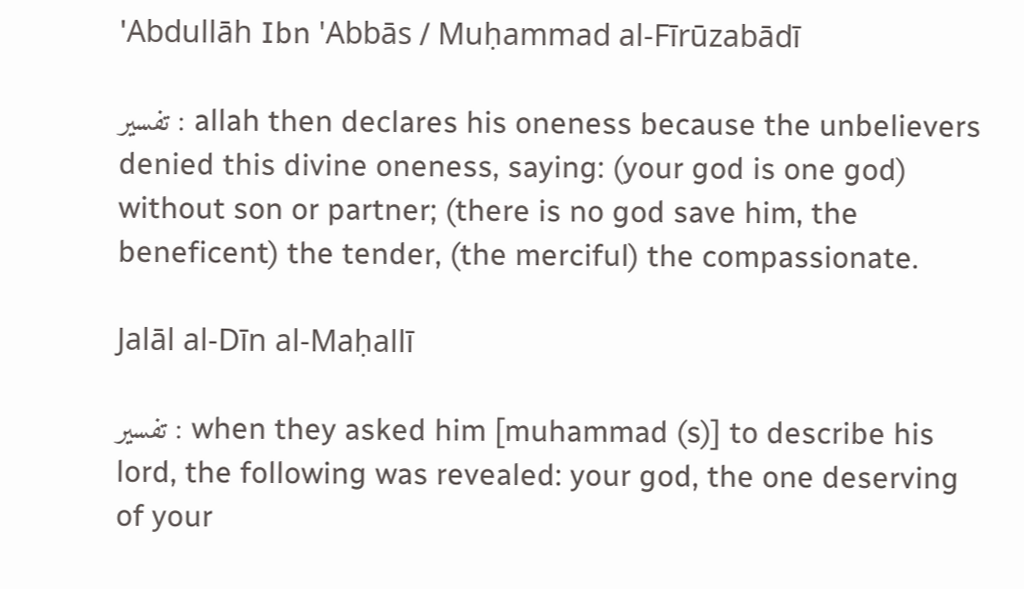'Abdullāh Ibn 'Abbās / Muḥammad al-Fīrūzabādī

تفسير : allah then declares his oneness because the unbelievers denied this divine oneness, saying: (your god is one god) without son or partner; (there is no god save him, the beneficent) the tender, (the merciful) the compassionate.

Jalāl al-Dīn al-Maḥallī

تفسير : when they asked him [muhammad (s)] to describe his lord, the following was revealed: your god, the one deserving of your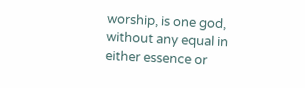worship, is one god, without any equal in either essence or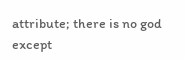attribute; there is no god except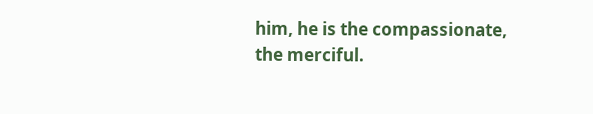him, he is the compassionate, the merciful.